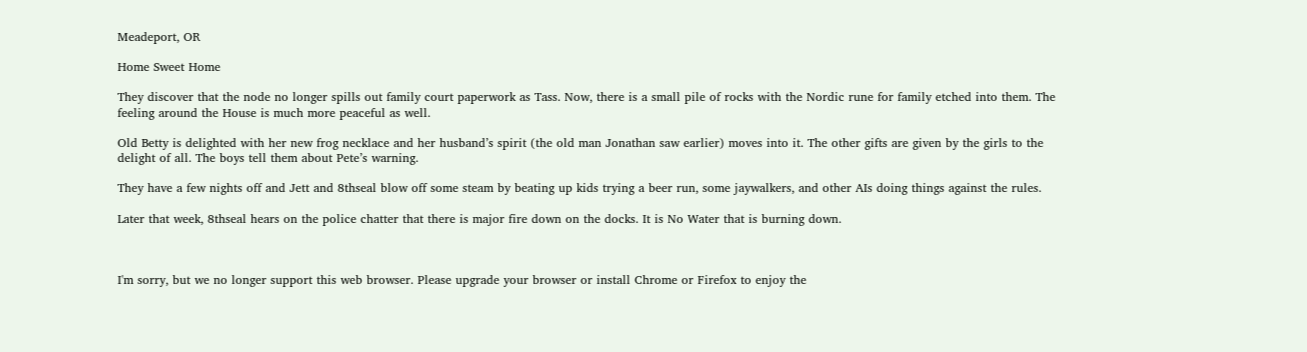Meadeport, OR

Home Sweet Home

They discover that the node no longer spills out family court paperwork as Tass. Now, there is a small pile of rocks with the Nordic rune for family etched into them. The feeling around the House is much more peaceful as well.

Old Betty is delighted with her new frog necklace and her husband’s spirit (the old man Jonathan saw earlier) moves into it. The other gifts are given by the girls to the delight of all. The boys tell them about Pete’s warning.

They have a few nights off and Jett and 8thseal blow off some steam by beating up kids trying a beer run, some jaywalkers, and other AIs doing things against the rules.

Later that week, 8thseal hears on the police chatter that there is major fire down on the docks. It is No Water that is burning down.



I'm sorry, but we no longer support this web browser. Please upgrade your browser or install Chrome or Firefox to enjoy the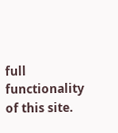full functionality of this site.